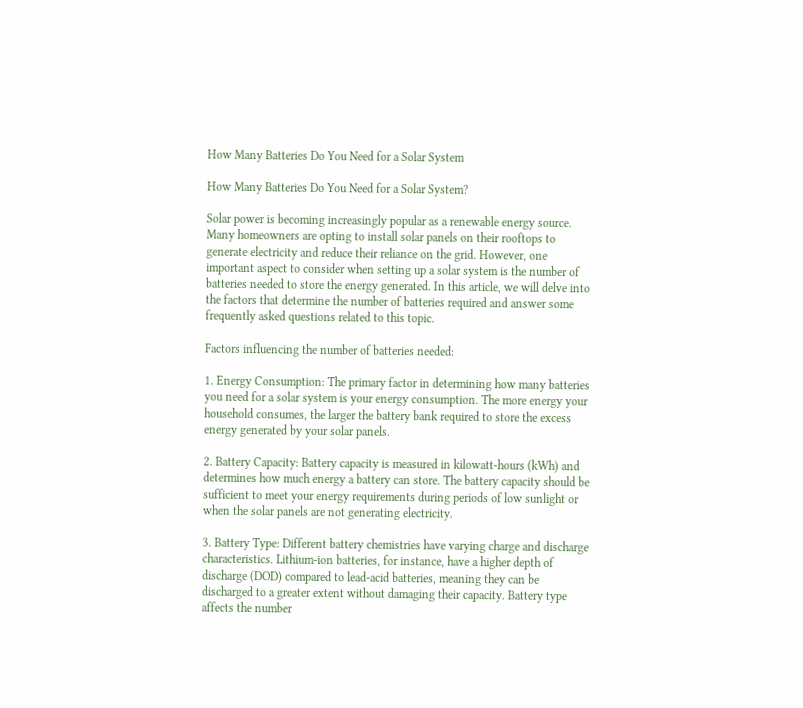How Many Batteries Do You Need for a Solar System

How Many Batteries Do You Need for a Solar System?

Solar power is becoming increasingly popular as a renewable energy source. Many homeowners are opting to install solar panels on their rooftops to generate electricity and reduce their reliance on the grid. However, one important aspect to consider when setting up a solar system is the number of batteries needed to store the energy generated. In this article, we will delve into the factors that determine the number of batteries required and answer some frequently asked questions related to this topic.

Factors influencing the number of batteries needed:

1. Energy Consumption: The primary factor in determining how many batteries you need for a solar system is your energy consumption. The more energy your household consumes, the larger the battery bank required to store the excess energy generated by your solar panels.

2. Battery Capacity: Battery capacity is measured in kilowatt-hours (kWh) and determines how much energy a battery can store. The battery capacity should be sufficient to meet your energy requirements during periods of low sunlight or when the solar panels are not generating electricity.

3. Battery Type: Different battery chemistries have varying charge and discharge characteristics. Lithium-ion batteries, for instance, have a higher depth of discharge (DOD) compared to lead-acid batteries, meaning they can be discharged to a greater extent without damaging their capacity. Battery type affects the number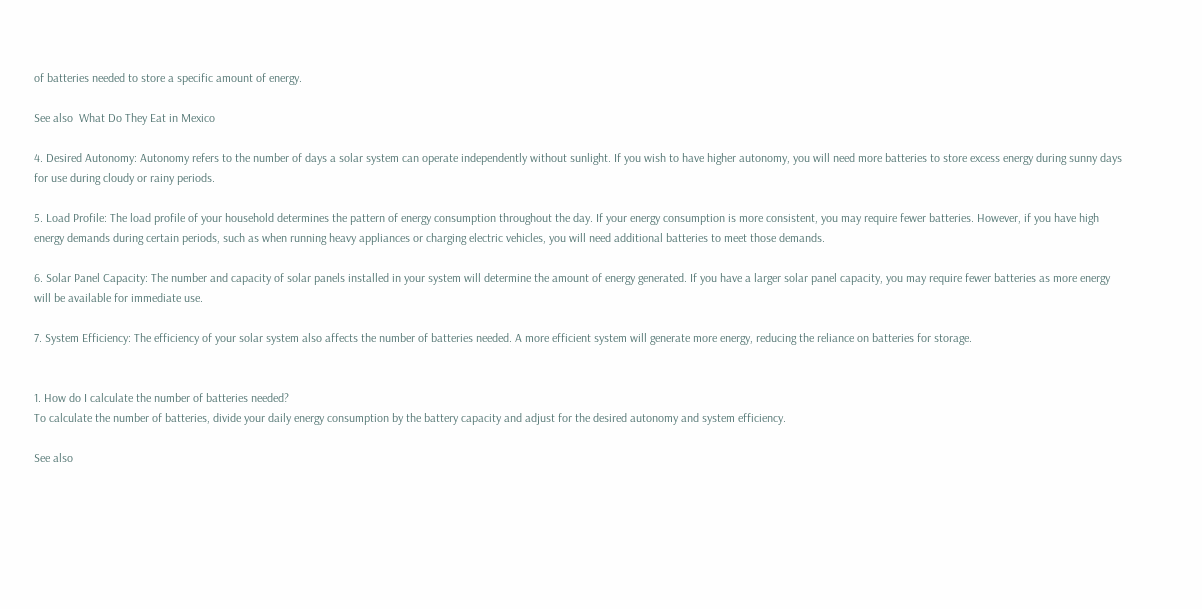of batteries needed to store a specific amount of energy.

See also  What Do They Eat in Mexico

4. Desired Autonomy: Autonomy refers to the number of days a solar system can operate independently without sunlight. If you wish to have higher autonomy, you will need more batteries to store excess energy during sunny days for use during cloudy or rainy periods.

5. Load Profile: The load profile of your household determines the pattern of energy consumption throughout the day. If your energy consumption is more consistent, you may require fewer batteries. However, if you have high energy demands during certain periods, such as when running heavy appliances or charging electric vehicles, you will need additional batteries to meet those demands.

6. Solar Panel Capacity: The number and capacity of solar panels installed in your system will determine the amount of energy generated. If you have a larger solar panel capacity, you may require fewer batteries as more energy will be available for immediate use.

7. System Efficiency: The efficiency of your solar system also affects the number of batteries needed. A more efficient system will generate more energy, reducing the reliance on batteries for storage.


1. How do I calculate the number of batteries needed?
To calculate the number of batteries, divide your daily energy consumption by the battery capacity and adjust for the desired autonomy and system efficiency.

See also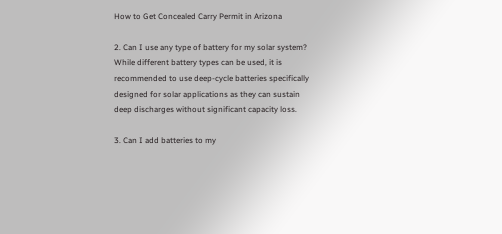How to Get Concealed Carry Permit in Arizona

2. Can I use any type of battery for my solar system?
While different battery types can be used, it is recommended to use deep-cycle batteries specifically designed for solar applications as they can sustain deep discharges without significant capacity loss.

3. Can I add batteries to my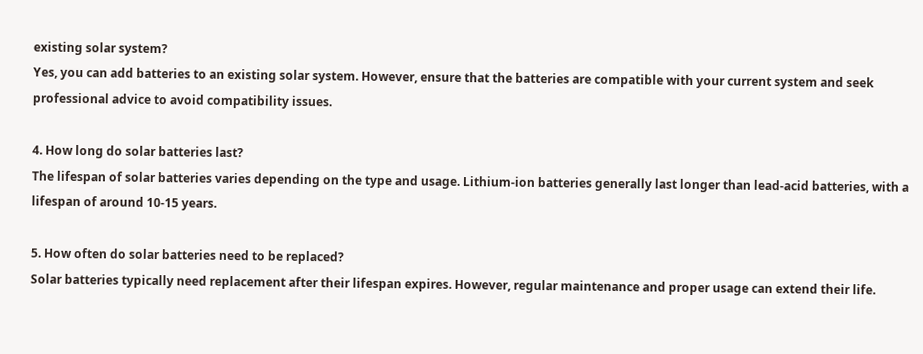existing solar system?
Yes, you can add batteries to an existing solar system. However, ensure that the batteries are compatible with your current system and seek professional advice to avoid compatibility issues.

4. How long do solar batteries last?
The lifespan of solar batteries varies depending on the type and usage. Lithium-ion batteries generally last longer than lead-acid batteries, with a lifespan of around 10-15 years.

5. How often do solar batteries need to be replaced?
Solar batteries typically need replacement after their lifespan expires. However, regular maintenance and proper usage can extend their life.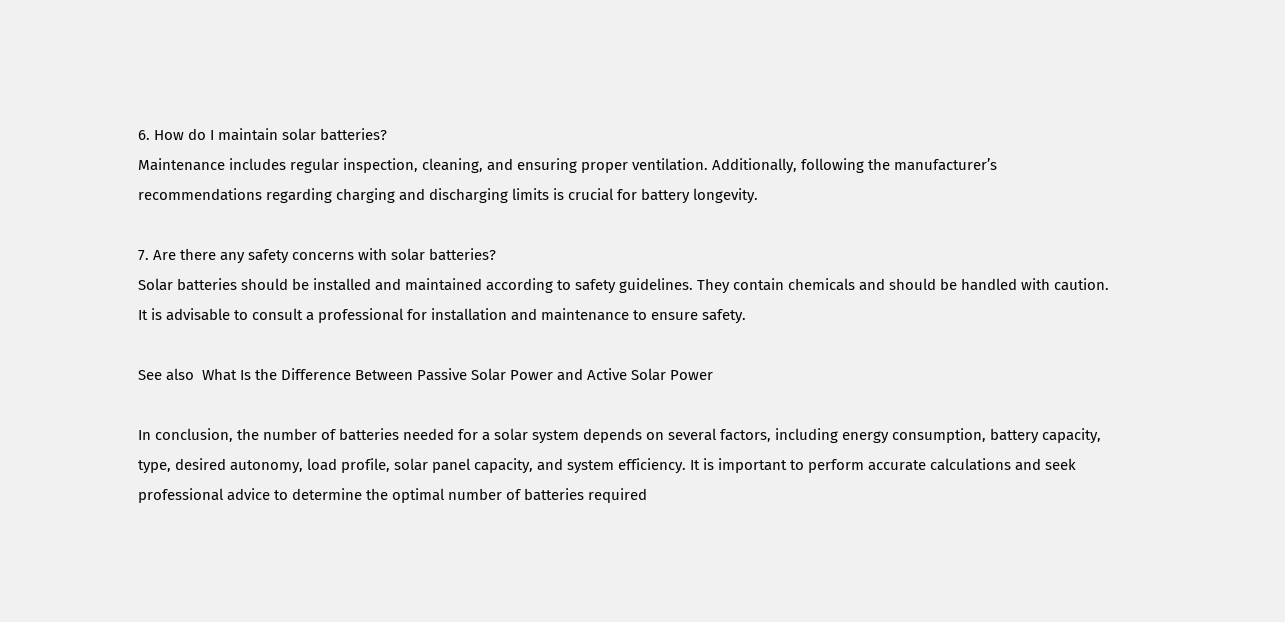6. How do I maintain solar batteries?
Maintenance includes regular inspection, cleaning, and ensuring proper ventilation. Additionally, following the manufacturer’s recommendations regarding charging and discharging limits is crucial for battery longevity.

7. Are there any safety concerns with solar batteries?
Solar batteries should be installed and maintained according to safety guidelines. They contain chemicals and should be handled with caution. It is advisable to consult a professional for installation and maintenance to ensure safety.

See also  What Is the Difference Between Passive Solar Power and Active Solar Power

In conclusion, the number of batteries needed for a solar system depends on several factors, including energy consumption, battery capacity, type, desired autonomy, load profile, solar panel capacity, and system efficiency. It is important to perform accurate calculations and seek professional advice to determine the optimal number of batteries required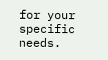for your specific needs.